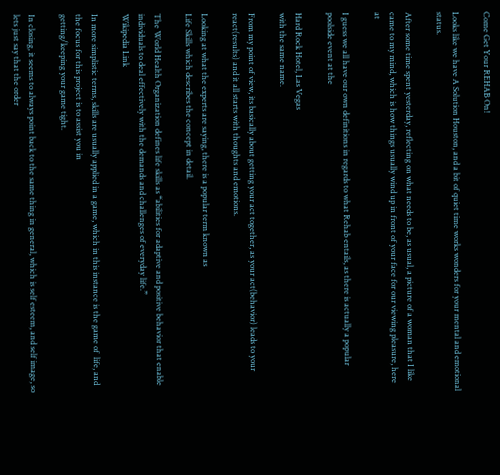Come Get Your REHAB On!

Looks like we have A Solution Houston, and a bit of quiet time works wonders for your mental and emotional status.

After some time spent yesterday, reflecting on what needs to be, as usual, a picture of a woman that I like came to my mind, which is how things usually wind up in front of your face for our viewing pleasure, here at

I guess we all have our own definitions in regards to what Rehab entails, as there is actually a popular poolside event at the

Hard Rock Hotel, Las Vegas
with the same name.

From my point of view, its basically about getting your act together, as your act(behavior) leads to your react(results) and it all starts with thoughts and emotions.

Looking at what the experts are saying, there is a popular term known as
Life Skills which describes the concept in detail.

The World Health Organization defines life skills as “abilities for adaptive and positive behavior that enable individuals to deal effectively with the demands and challenges of everyday life.”
Wikipedia Link

In more simplistic terms, skills are usually applied in a game, which in this instance is the game of  life, and the focus for this project is to assist you in
getting/keeping your game tight.

In closing, it seems to always point back to the same thing in general, which is self esteem, and self image, so lets just say that the order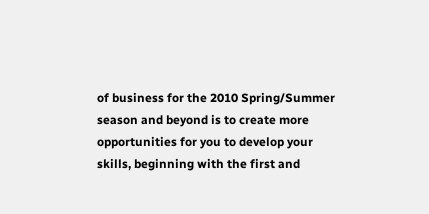of business for the 2010 Spring/Summer season and beyond is to create more opportunities for you to develop your skills, beginning with the first and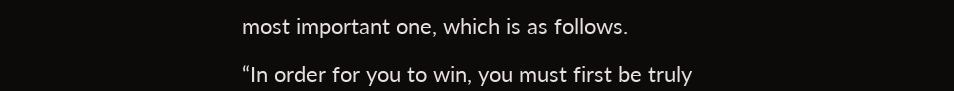most important one, which is as follows.

“In order for you to win, you must first be truly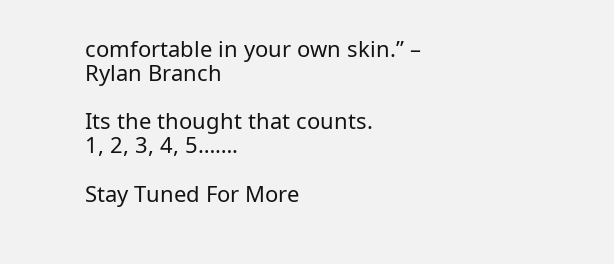comfortable in your own skin.” – Rylan Branch

Its the thought that counts.
1, 2, 3, 4, 5…….

Stay Tuned For More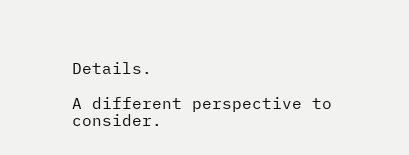Details.

A different perspective to consider.